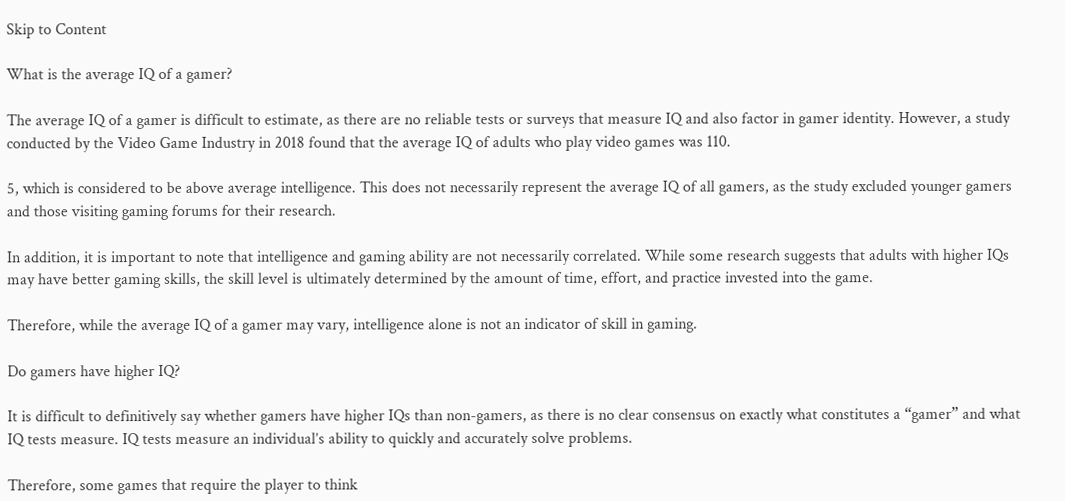Skip to Content

What is the average IQ of a gamer?

The average IQ of a gamer is difficult to estimate, as there are no reliable tests or surveys that measure IQ and also factor in gamer identity. However, a study conducted by the Video Game Industry in 2018 found that the average IQ of adults who play video games was 110.

5, which is considered to be above average intelligence. This does not necessarily represent the average IQ of all gamers, as the study excluded younger gamers and those visiting gaming forums for their research.

In addition, it is important to note that intelligence and gaming ability are not necessarily correlated. While some research suggests that adults with higher IQs may have better gaming skills, the skill level is ultimately determined by the amount of time, effort, and practice invested into the game.

Therefore, while the average IQ of a gamer may vary, intelligence alone is not an indicator of skill in gaming.

Do gamers have higher IQ?

It is difficult to definitively say whether gamers have higher IQs than non-gamers, as there is no clear consensus on exactly what constitutes a “gamer” and what IQ tests measure. IQ tests measure an individual’s ability to quickly and accurately solve problems.

Therefore, some games that require the player to think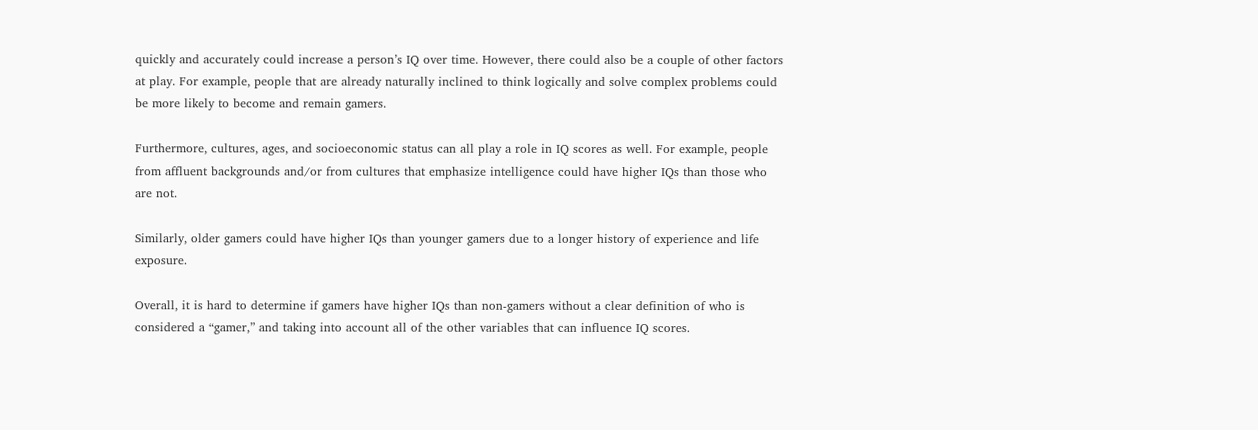quickly and accurately could increase a person’s IQ over time. However, there could also be a couple of other factors at play. For example, people that are already naturally inclined to think logically and solve complex problems could be more likely to become and remain gamers.

Furthermore, cultures, ages, and socioeconomic status can all play a role in IQ scores as well. For example, people from affluent backgrounds and/or from cultures that emphasize intelligence could have higher IQs than those who are not.

Similarly, older gamers could have higher IQs than younger gamers due to a longer history of experience and life exposure.

Overall, it is hard to determine if gamers have higher IQs than non-gamers without a clear definition of who is considered a “gamer,” and taking into account all of the other variables that can influence IQ scores.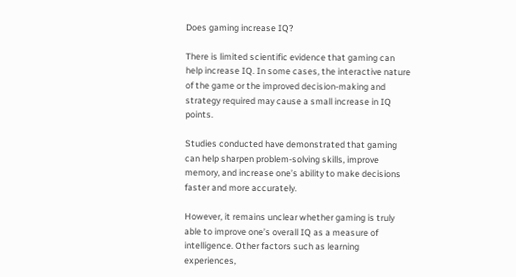Does gaming increase IQ?

There is limited scientific evidence that gaming can help increase IQ. In some cases, the interactive nature of the game or the improved decision-making and strategy required may cause a small increase in IQ points.

Studies conducted have demonstrated that gaming can help sharpen problem-solving skills, improve memory, and increase one’s ability to make decisions faster and more accurately.

However, it remains unclear whether gaming is truly able to improve one’s overall IQ as a measure of intelligence. Other factors such as learning experiences,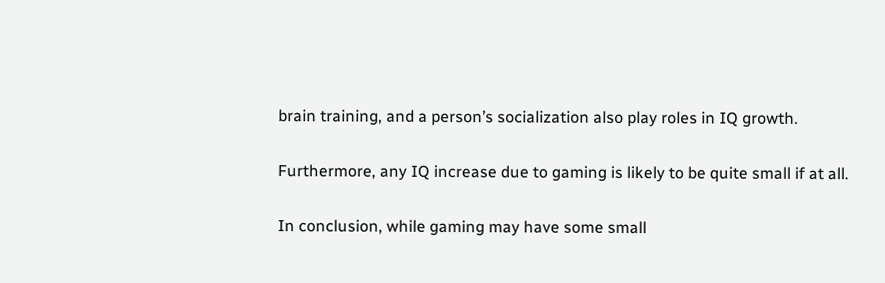brain training, and a person’s socialization also play roles in IQ growth.

Furthermore, any IQ increase due to gaming is likely to be quite small if at all.

In conclusion, while gaming may have some small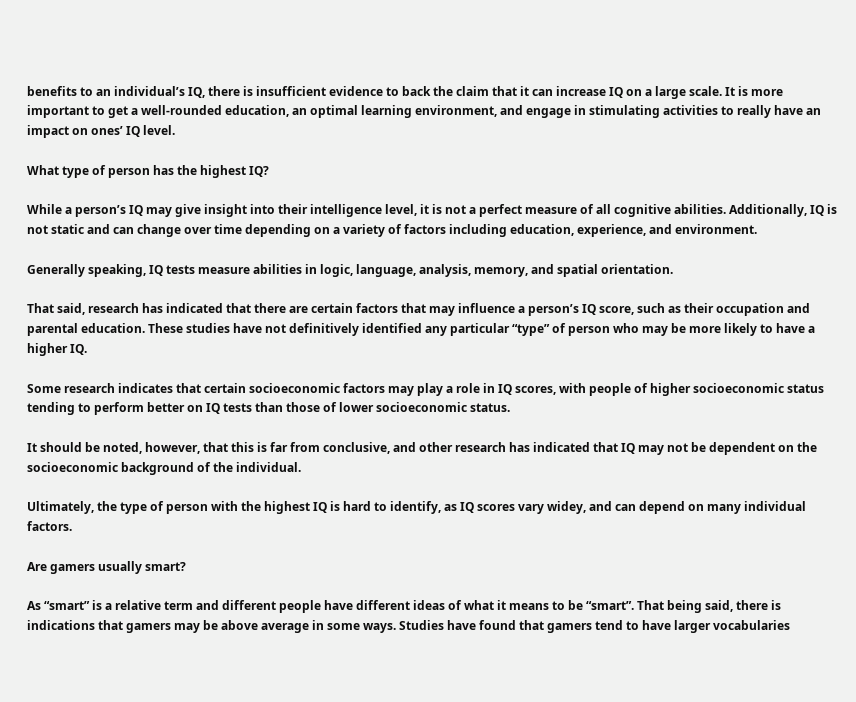benefits to an individual’s IQ, there is insufficient evidence to back the claim that it can increase IQ on a large scale. It is more important to get a well-rounded education, an optimal learning environment, and engage in stimulating activities to really have an impact on ones’ IQ level.

What type of person has the highest IQ?

While a person’s IQ may give insight into their intelligence level, it is not a perfect measure of all cognitive abilities. Additionally, IQ is not static and can change over time depending on a variety of factors including education, experience, and environment.

Generally speaking, IQ tests measure abilities in logic, language, analysis, memory, and spatial orientation.

That said, research has indicated that there are certain factors that may influence a person’s IQ score, such as their occupation and parental education. These studies have not definitively identified any particular “type” of person who may be more likely to have a higher IQ.

Some research indicates that certain socioeconomic factors may play a role in IQ scores, with people of higher socioeconomic status tending to perform better on IQ tests than those of lower socioeconomic status.

It should be noted, however, that this is far from conclusive, and other research has indicated that IQ may not be dependent on the socioeconomic background of the individual.

Ultimately, the type of person with the highest IQ is hard to identify, as IQ scores vary widey, and can depend on many individual factors.

Are gamers usually smart?

As “smart” is a relative term and different people have different ideas of what it means to be “smart”. That being said, there is indications that gamers may be above average in some ways. Studies have found that gamers tend to have larger vocabularies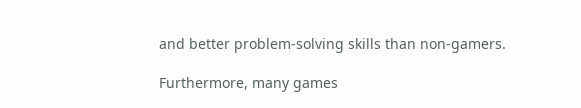and better problem-solving skills than non-gamers.

Furthermore, many games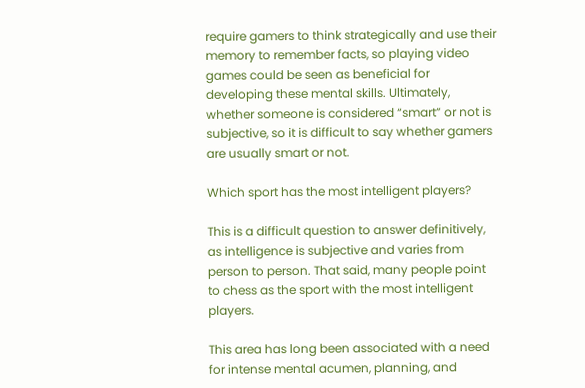require gamers to think strategically and use their memory to remember facts, so playing video games could be seen as beneficial for developing these mental skills. Ultimately, whether someone is considered “smart” or not is subjective, so it is difficult to say whether gamers are usually smart or not.

Which sport has the most intelligent players?

This is a difficult question to answer definitively, as intelligence is subjective and varies from person to person. That said, many people point to chess as the sport with the most intelligent players.

This area has long been associated with a need for intense mental acumen, planning, and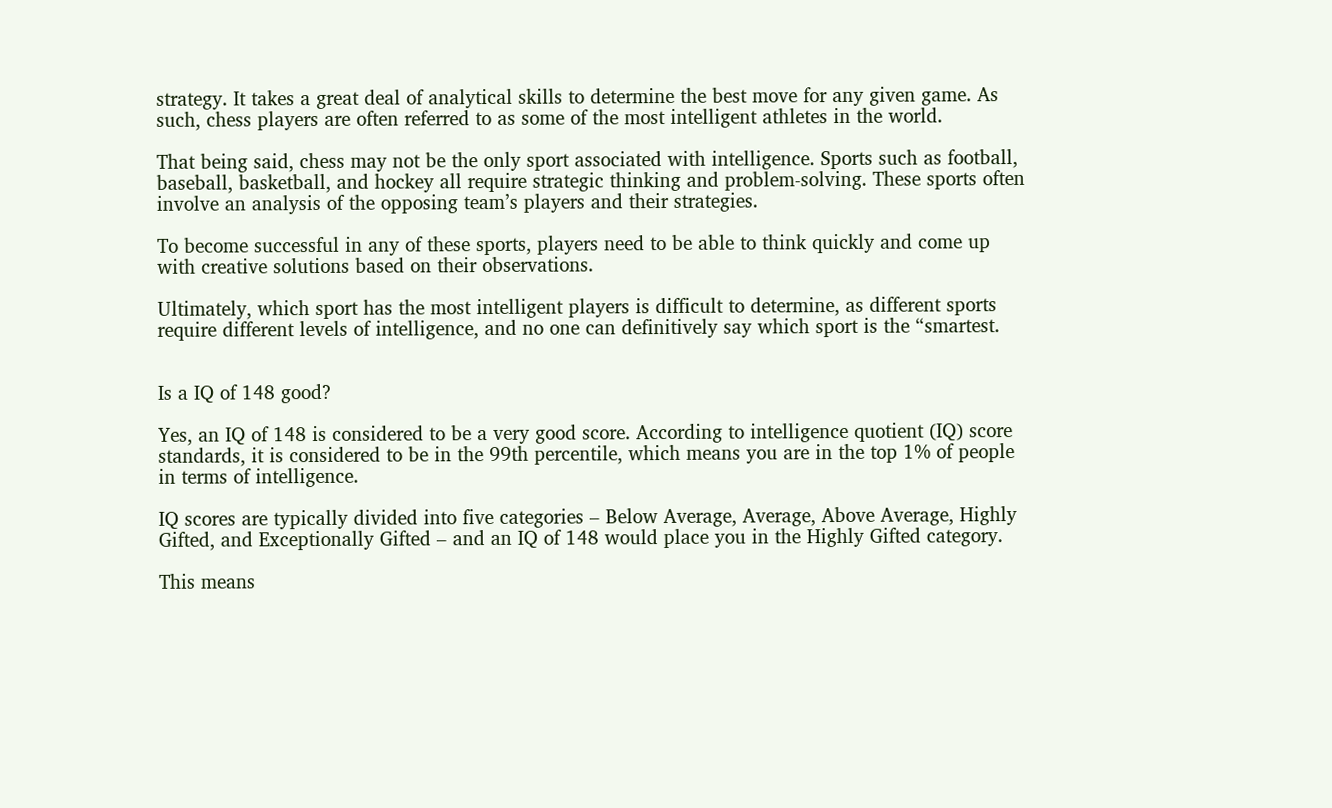strategy. It takes a great deal of analytical skills to determine the best move for any given game. As such, chess players are often referred to as some of the most intelligent athletes in the world.

That being said, chess may not be the only sport associated with intelligence. Sports such as football, baseball, basketball, and hockey all require strategic thinking and problem-solving. These sports often involve an analysis of the opposing team’s players and their strategies.

To become successful in any of these sports, players need to be able to think quickly and come up with creative solutions based on their observations.

Ultimately, which sport has the most intelligent players is difficult to determine, as different sports require different levels of intelligence, and no one can definitively say which sport is the “smartest.


Is a IQ of 148 good?

Yes, an IQ of 148 is considered to be a very good score. According to intelligence quotient (IQ) score standards, it is considered to be in the 99th percentile, which means you are in the top 1% of people in terms of intelligence.

IQ scores are typically divided into five categories – Below Average, Average, Above Average, Highly Gifted, and Exceptionally Gifted – and an IQ of 148 would place you in the Highly Gifted category.

This means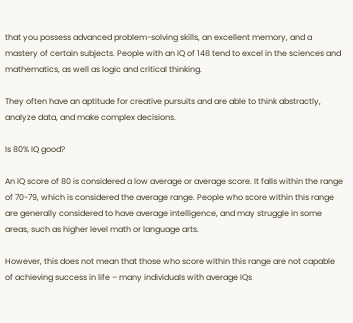that you possess advanced problem-solving skills, an excellent memory, and a mastery of certain subjects. People with an IQ of 148 tend to excel in the sciences and mathematics, as well as logic and critical thinking.

They often have an aptitude for creative pursuits and are able to think abstractly, analyze data, and make complex decisions.

Is 80% IQ good?

An IQ score of 80 is considered a low average or average score. It falls within the range of 70-79, which is considered the average range. People who score within this range are generally considered to have average intelligence, and may struggle in some areas, such as higher level math or language arts.

However, this does not mean that those who score within this range are not capable of achieving success in life – many individuals with average IQs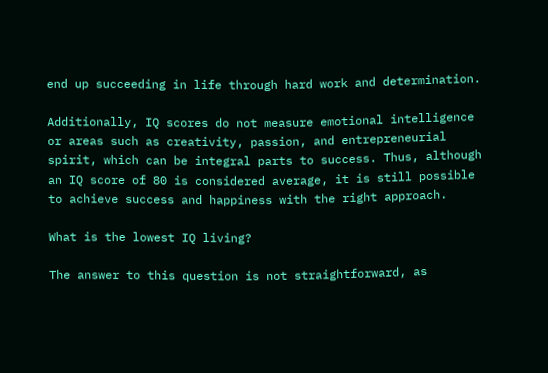end up succeeding in life through hard work and determination.

Additionally, IQ scores do not measure emotional intelligence or areas such as creativity, passion, and entrepreneurial spirit, which can be integral parts to success. Thus, although an IQ score of 80 is considered average, it is still possible to achieve success and happiness with the right approach.

What is the lowest IQ living?

The answer to this question is not straightforward, as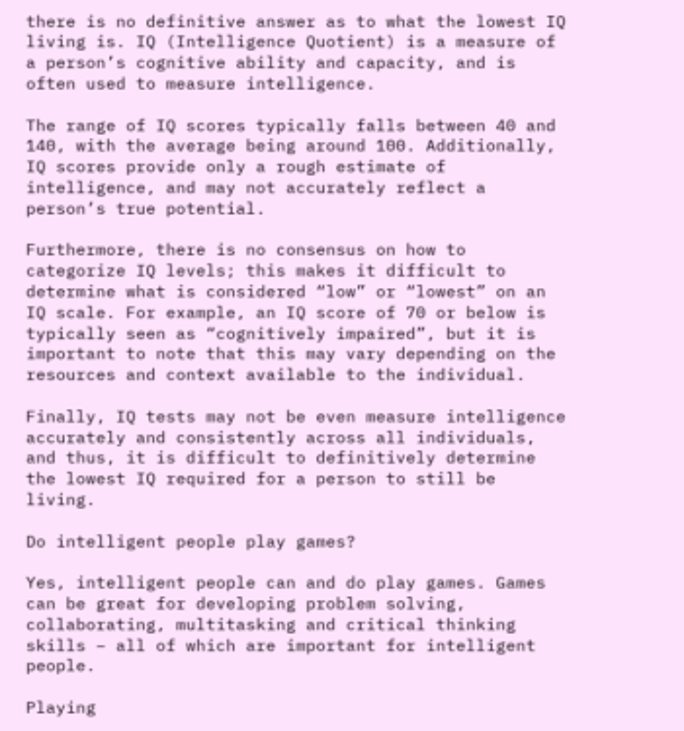there is no definitive answer as to what the lowest IQ living is. IQ (Intelligence Quotient) is a measure of a person’s cognitive ability and capacity, and is often used to measure intelligence.

The range of IQ scores typically falls between 40 and 140, with the average being around 100. Additionally, IQ scores provide only a rough estimate of intelligence, and may not accurately reflect a person’s true potential.

Furthermore, there is no consensus on how to categorize IQ levels; this makes it difficult to determine what is considered “low” or “lowest” on an IQ scale. For example, an IQ score of 70 or below is typically seen as “cognitively impaired”, but it is important to note that this may vary depending on the resources and context available to the individual.

Finally, IQ tests may not be even measure intelligence accurately and consistently across all individuals, and thus, it is difficult to definitively determine the lowest IQ required for a person to still be living.

Do intelligent people play games?

Yes, intelligent people can and do play games. Games can be great for developing problem solving, collaborating, multitasking and critical thinking skills – all of which are important for intelligent people.

Playing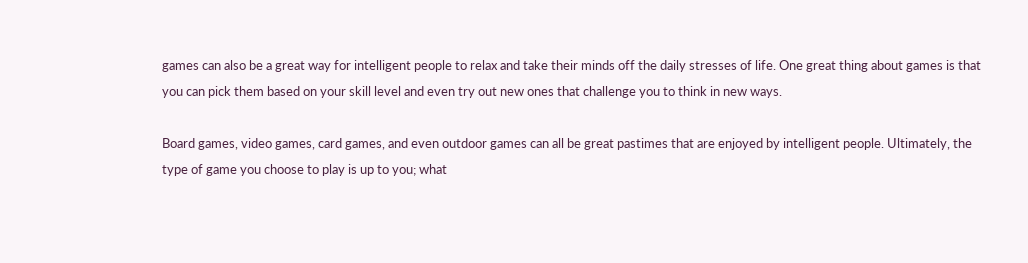games can also be a great way for intelligent people to relax and take their minds off the daily stresses of life. One great thing about games is that you can pick them based on your skill level and even try out new ones that challenge you to think in new ways.

Board games, video games, card games, and even outdoor games can all be great pastimes that are enjoyed by intelligent people. Ultimately, the type of game you choose to play is up to you; what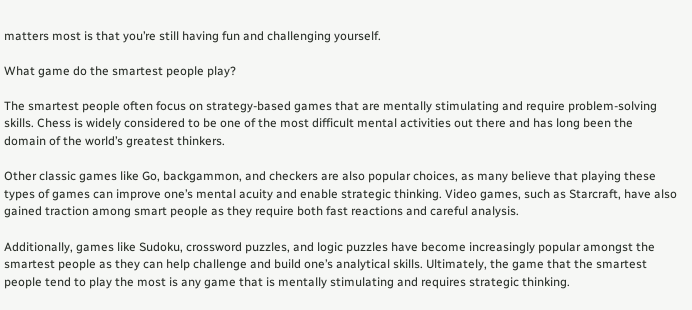matters most is that you’re still having fun and challenging yourself.

What game do the smartest people play?

The smartest people often focus on strategy-based games that are mentally stimulating and require problem-solving skills. Chess is widely considered to be one of the most difficult mental activities out there and has long been the domain of the world’s greatest thinkers.

Other classic games like Go, backgammon, and checkers are also popular choices, as many believe that playing these types of games can improve one’s mental acuity and enable strategic thinking. Video games, such as Starcraft, have also gained traction among smart people as they require both fast reactions and careful analysis.

Additionally, games like Sudoku, crossword puzzles, and logic puzzles have become increasingly popular amongst the smartest people as they can help challenge and build one’s analytical skills. Ultimately, the game that the smartest people tend to play the most is any game that is mentally stimulating and requires strategic thinking.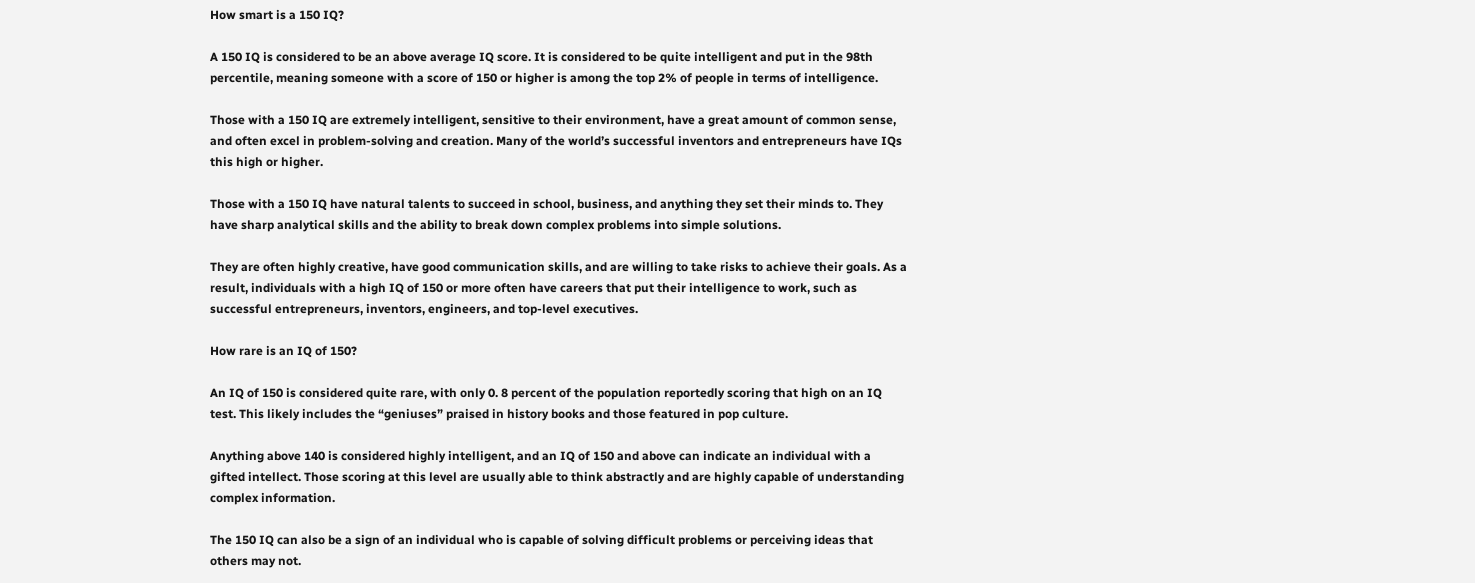How smart is a 150 IQ?

A 150 IQ is considered to be an above average IQ score. It is considered to be quite intelligent and put in the 98th percentile, meaning someone with a score of 150 or higher is among the top 2% of people in terms of intelligence.

Those with a 150 IQ are extremely intelligent, sensitive to their environment, have a great amount of common sense, and often excel in problem-solving and creation. Many of the world’s successful inventors and entrepreneurs have IQs this high or higher.

Those with a 150 IQ have natural talents to succeed in school, business, and anything they set their minds to. They have sharp analytical skills and the ability to break down complex problems into simple solutions.

They are often highly creative, have good communication skills, and are willing to take risks to achieve their goals. As a result, individuals with a high IQ of 150 or more often have careers that put their intelligence to work, such as successful entrepreneurs, inventors, engineers, and top-level executives.

How rare is an IQ of 150?

An IQ of 150 is considered quite rare, with only 0. 8 percent of the population reportedly scoring that high on an IQ test. This likely includes the “geniuses” praised in history books and those featured in pop culture.

Anything above 140 is considered highly intelligent, and an IQ of 150 and above can indicate an individual with a gifted intellect. Those scoring at this level are usually able to think abstractly and are highly capable of understanding complex information.

The 150 IQ can also be a sign of an individual who is capable of solving difficult problems or perceiving ideas that others may not.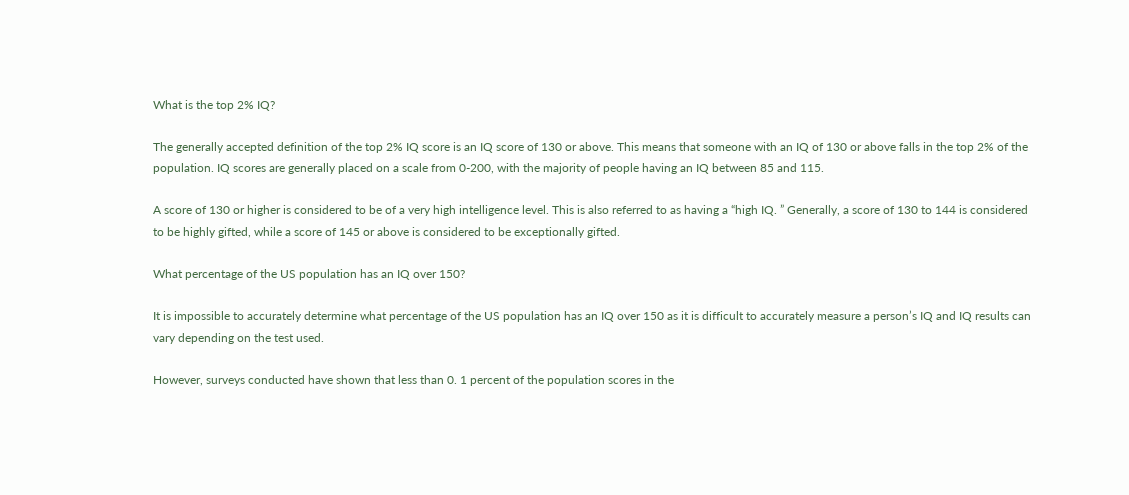What is the top 2% IQ?

The generally accepted definition of the top 2% IQ score is an IQ score of 130 or above. This means that someone with an IQ of 130 or above falls in the top 2% of the population. IQ scores are generally placed on a scale from 0-200, with the majority of people having an IQ between 85 and 115.

A score of 130 or higher is considered to be of a very high intelligence level. This is also referred to as having a “high IQ. ” Generally, a score of 130 to 144 is considered to be highly gifted, while a score of 145 or above is considered to be exceptionally gifted.

What percentage of the US population has an IQ over 150?

It is impossible to accurately determine what percentage of the US population has an IQ over 150 as it is difficult to accurately measure a person’s IQ and IQ results can vary depending on the test used.

However, surveys conducted have shown that less than 0. 1 percent of the population scores in the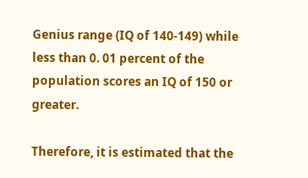Genius range (IQ of 140-149) while less than 0. 01 percent of the population scores an IQ of 150 or greater.

Therefore, it is estimated that the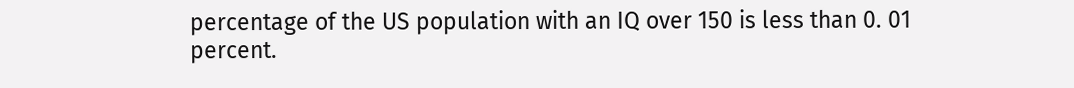percentage of the US population with an IQ over 150 is less than 0. 01 percent.